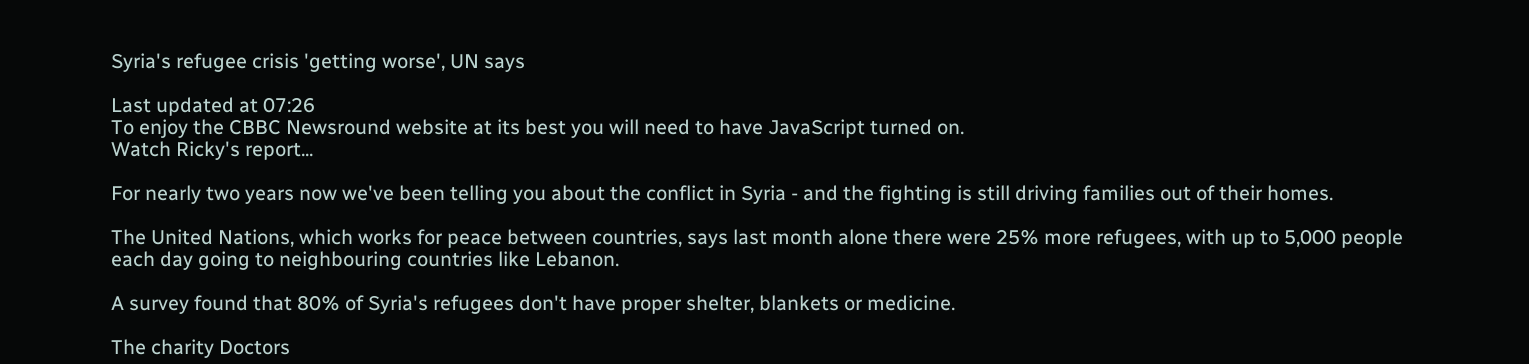Syria's refugee crisis 'getting worse', UN says

Last updated at 07:26
To enjoy the CBBC Newsround website at its best you will need to have JavaScript turned on.
Watch Ricky's report...

For nearly two years now we've been telling you about the conflict in Syria - and the fighting is still driving families out of their homes.

The United Nations, which works for peace between countries, says last month alone there were 25% more refugees, with up to 5,000 people each day going to neighbouring countries like Lebanon.

A survey found that 80% of Syria's refugees don't have proper shelter, blankets or medicine.

The charity Doctors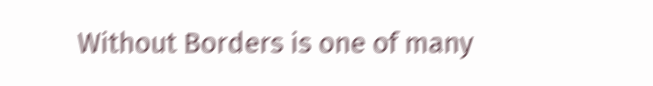Without Borders is one of many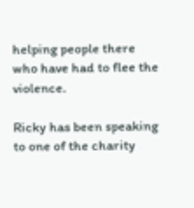helping people there who have had to flee the violence.

Ricky has been speaking to one of the charity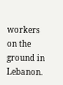workers on the ground in Lebanon.